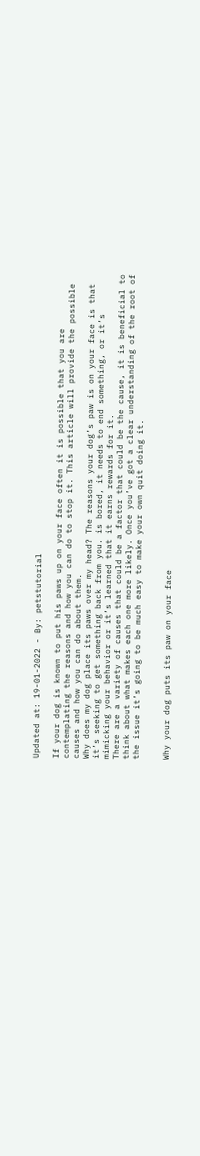Updated at: 19-01-2022 - By: petstutorial

If your dog is known to put his paws up on your face often it is possible that you are contemplating the reasons and how you can do to stop it. This article will provide the possible causes and how you can do about them.
Why does my dog place its paws over my head? The reasons your dog’s paw is on your face is that it’s seeking to get something back from you. is bored, it needs to end something, or it’s mimicking your behavior or it’s learned that it earns rewards for it.
There are a variety of causes that could be a factor that could be the cause, it is beneficial to think about what makes each one more likely. Once you’ve got a clear understanding of the root of the issue it’s going to be much easy to make your own quit doing it.


Why your dog puts its paw on your face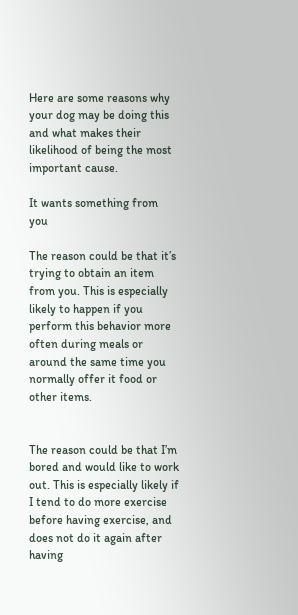Here are some reasons why your dog may be doing this and what makes their likelihood of being the most important cause.

It wants something from you

The reason could be that it’s trying to obtain an item from you. This is especially likely to happen if you perform this behavior more often during meals or around the same time you normally offer it food or other items.


The reason could be that I’m bored and would like to work out. This is especially likely if I tend to do more exercise before having exercise, and does not do it again after having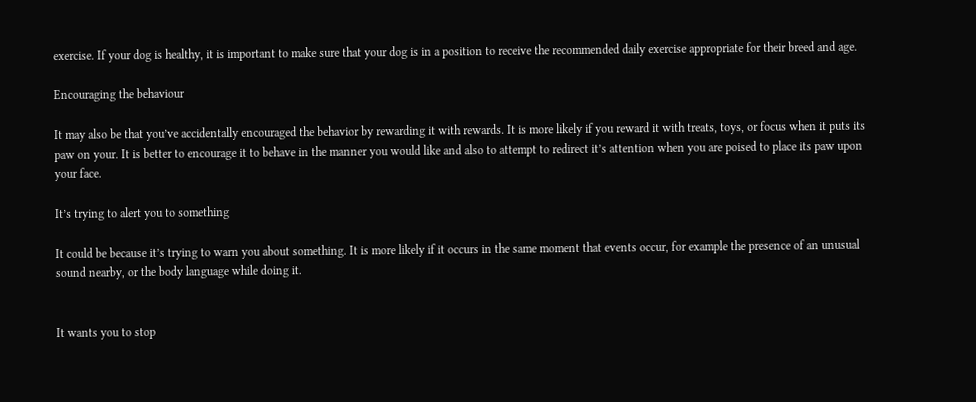exercise. If your dog is healthy, it is important to make sure that your dog is in a position to receive the recommended daily exercise appropriate for their breed and age.

Encouraging the behaviour

It may also be that you’ve accidentally encouraged the behavior by rewarding it with rewards. It is more likely if you reward it with treats, toys, or focus when it puts its paw on your. It is better to encourage it to behave in the manner you would like and also to attempt to redirect it’s attention when you are poised to place its paw upon your face.

It’s trying to alert you to something

It could be because it’s trying to warn you about something. It is more likely if it occurs in the same moment that events occur, for example the presence of an unusual sound nearby, or the body language while doing it.


It wants you to stop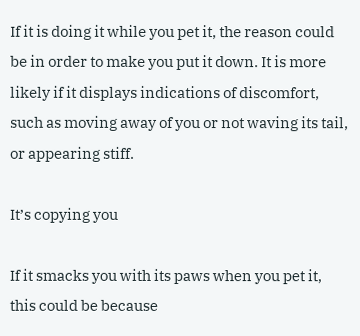If it is doing it while you pet it, the reason could be in order to make you put it down. It is more likely if it displays indications of discomfort, such as moving away of you or not waving its tail, or appearing stiff.

It’s copying you

If it smacks you with its paws when you pet it, this could be because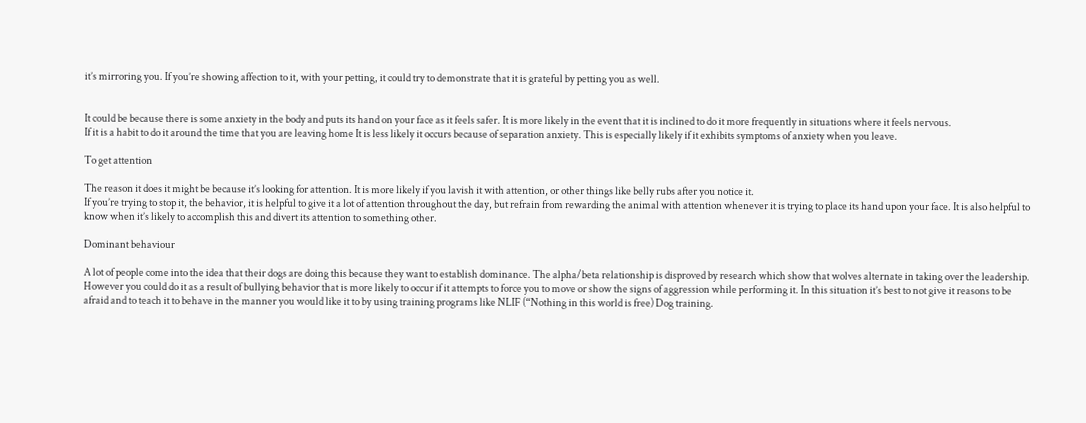it’s mirroring you. If you’re showing affection to it, with your petting, it could try to demonstrate that it is grateful by petting you as well.


It could be because there is some anxiety in the body and puts its hand on your face as it feels safer. It is more likely in the event that it is inclined to do it more frequently in situations where it feels nervous.
If it is a habit to do it around the time that you are leaving home It is less likely it occurs because of separation anxiety. This is especially likely if it exhibits symptoms of anxiety when you leave.

To get attention

The reason it does it might be because it’s looking for attention. It is more likely if you lavish it with attention, or other things like belly rubs after you notice it.
If you’re trying to stop it, the behavior, it is helpful to give it a lot of attention throughout the day, but refrain from rewarding the animal with attention whenever it is trying to place its hand upon your face. It is also helpful to know when it’s likely to accomplish this and divert its attention to something other.

Dominant behaviour

A lot of people come into the idea that their dogs are doing this because they want to establish dominance. The alpha/beta relationship is disproved by research which show that wolves alternate in taking over the leadership.
However you could do it as a result of bullying behavior that is more likely to occur if it attempts to force you to move or show the signs of aggression while performing it. In this situation it’s best to not give it reasons to be afraid and to teach it to behave in the manner you would like it to by using training programs like NLIF (“Nothing in this world is free) Dog training.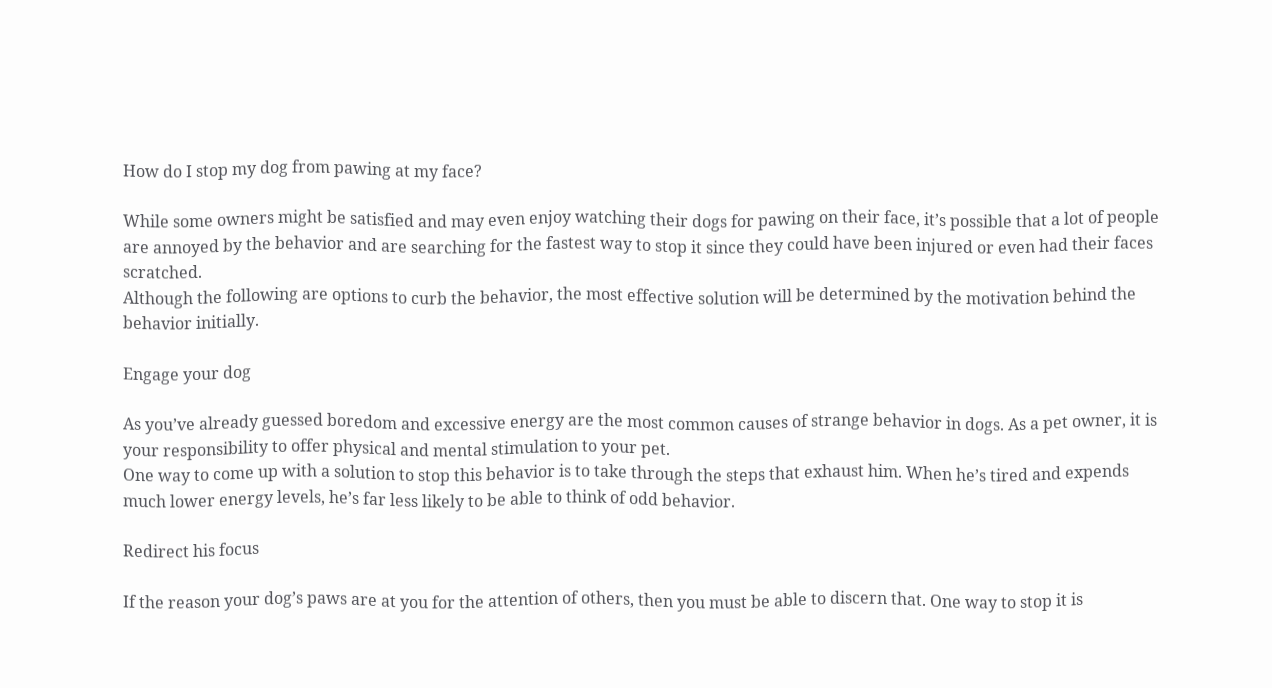How do I stop my dog from pawing at my face?

While some owners might be satisfied and may even enjoy watching their dogs for pawing on their face, it’s possible that a lot of people are annoyed by the behavior and are searching for the fastest way to stop it since they could have been injured or even had their faces scratched.
Although the following are options to curb the behavior, the most effective solution will be determined by the motivation behind the behavior initially.

Engage your dog

As you’ve already guessed boredom and excessive energy are the most common causes of strange behavior in dogs. As a pet owner, it is your responsibility to offer physical and mental stimulation to your pet.
One way to come up with a solution to stop this behavior is to take through the steps that exhaust him. When he’s tired and expends much lower energy levels, he’s far less likely to be able to think of odd behavior.

Redirect his focus

If the reason your dog’s paws are at you for the attention of others, then you must be able to discern that. One way to stop it is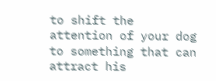to shift the attention of your dog to something that can attract his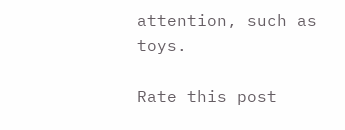attention, such as toys.

Rate this post